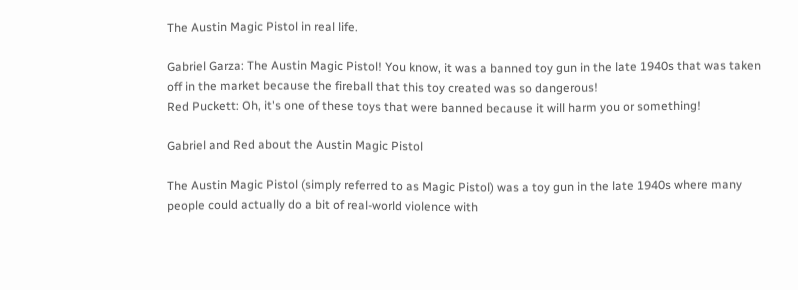The Austin Magic Pistol in real life.

Gabriel Garza: The Austin Magic Pistol! You know, it was a banned toy gun in the late 1940s that was taken off in the market because the fireball that this toy created was so dangerous!
Red Puckett: Oh, it's one of these toys that were banned because it will harm you or something!

Gabriel and Red about the Austin Magic Pistol

The Austin Magic Pistol (simply referred to as Magic Pistol) was a toy gun in the late 1940s where many people could actually do a bit of real-world violence with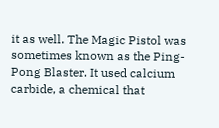it as well. The Magic Pistol was sometimes known as the Ping-Pong Blaster. It used calcium carbide, a chemical that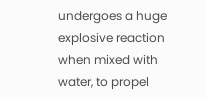undergoes a huge explosive reaction when mixed with water, to propel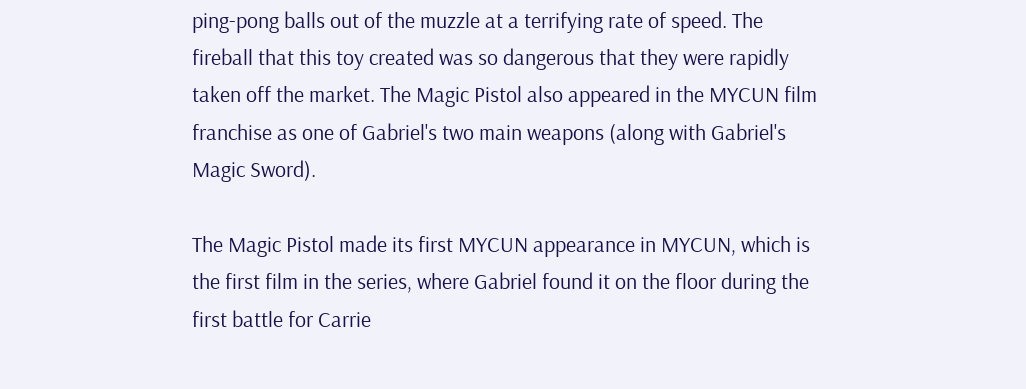ping-pong balls out of the muzzle at a terrifying rate of speed. The fireball that this toy created was so dangerous that they were rapidly taken off the market. The Magic Pistol also appeared in the MYCUN film franchise as one of Gabriel's two main weapons (along with Gabriel's Magic Sword).

The Magic Pistol made its first MYCUN appearance in MYCUN, which is the first film in the series, where Gabriel found it on the floor during the first battle for Carrie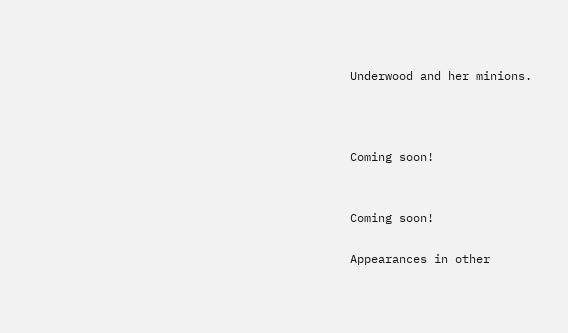Underwood and her minions.



Coming soon!


Coming soon!

Appearances in other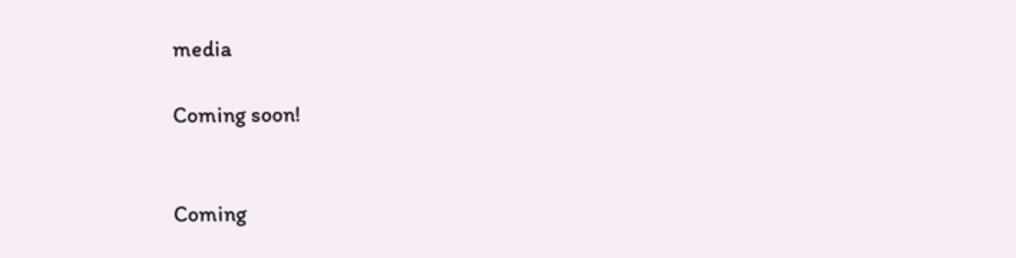media

Coming soon!


Coming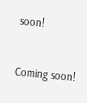soon!


Coming soon!